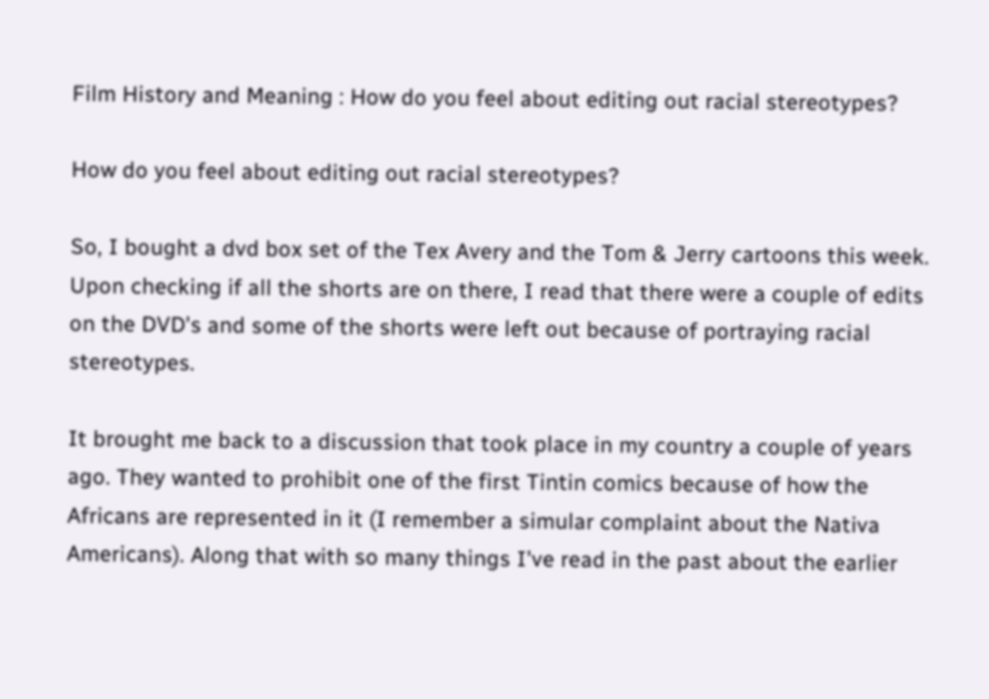Film History and Meaning : How do you feel about editing out racial stereotypes?

How do you feel about editing out racial stereotypes?

So, I bought a dvd box set of the Tex Avery and the Tom & Jerry cartoons this week. Upon checking if all the shorts are on there, I read that there were a couple of edits on the DVD's and some of the shorts were left out because of portraying racial stereotypes.

It brought me back to a discussion that took place in my country a couple of years ago. They wanted to prohibit one of the first Tintin comics because of how the Africans are represented in it (I remember a simular complaint about the Nativa Americans). Along that with so many things I've read in the past about the earlier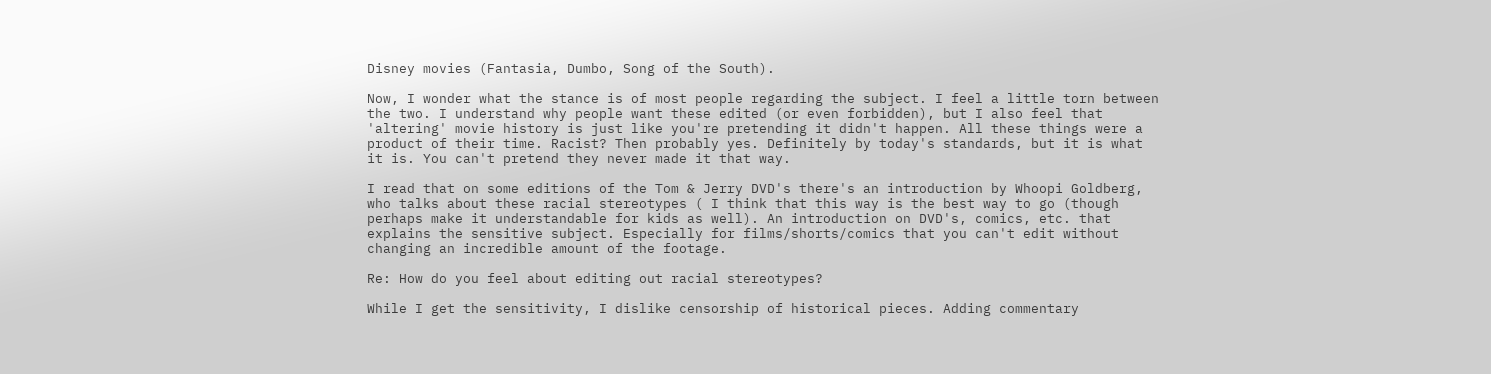Disney movies (Fantasia, Dumbo, Song of the South).

Now, I wonder what the stance is of most people regarding the subject. I feel a little torn between the two. I understand why people want these edited (or even forbidden), but I also feel that 'altering' movie history is just like you're pretending it didn't happen. All these things were a product of their time. Racist? Then probably yes. Definitely by today's standards, but it is what it is. You can't pretend they never made it that way.

I read that on some editions of the Tom & Jerry DVD's there's an introduction by Whoopi Goldberg, who talks about these racial stereotypes ( I think that this way is the best way to go (though perhaps make it understandable for kids as well). An introduction on DVD's, comics, etc. that explains the sensitive subject. Especially for films/shorts/comics that you can't edit without changing an incredible amount of the footage.

Re: How do you feel about editing out racial stereotypes?

While I get the sensitivity, I dislike censorship of historical pieces. Adding commentary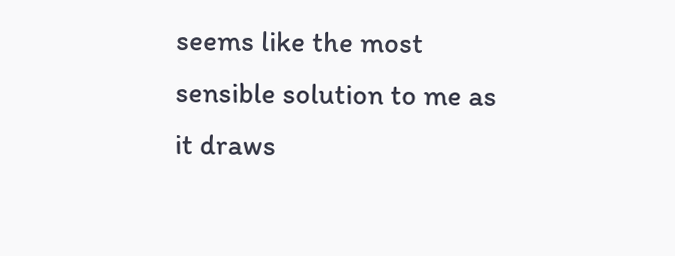seems like the most sensible solution to me as it draws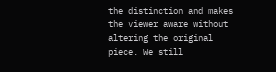the distinction and makes the viewer aware without altering the original piece. We still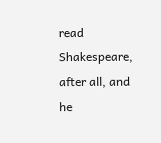read Shakespeare, after all, and he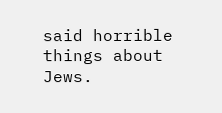said horrible things about Jews.